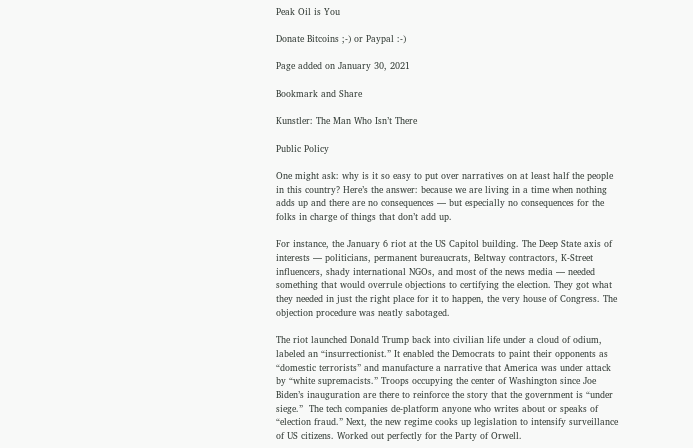Peak Oil is You

Donate Bitcoins ;-) or Paypal :-)

Page added on January 30, 2021

Bookmark and Share

Kunstler: The Man Who Isn’t There

Public Policy

One might ask: why is it so easy to put over narratives on at least half the people in this country? Here’s the answer: because we are living in a time when nothing adds up and there are no consequences — but especially no consequences for the folks in charge of things that don’t add up.

For instance, the January 6 riot at the US Capitol building. The Deep State axis of interests — politicians, permanent bureaucrats, Beltway contractors, K-Street influencers, shady international NGOs, and most of the news media — needed something that would overrule objections to certifying the election. They got what they needed in just the right place for it to happen, the very house of Congress. The objection procedure was neatly sabotaged.

The riot launched Donald Trump back into civilian life under a cloud of odium, labeled an “insurrectionist.” It enabled the Democrats to paint their opponents as “domestic terrorists” and manufacture a narrative that America was under attack by “white supremacists.” Troops occupying the center of Washington since Joe Biden’s inauguration are there to reinforce the story that the government is “under siege.”  The tech companies de-platform anyone who writes about or speaks of “election fraud.” Next, the new regime cooks up legislation to intensify surveillance of US citizens. Worked out perfectly for the Party of Orwell.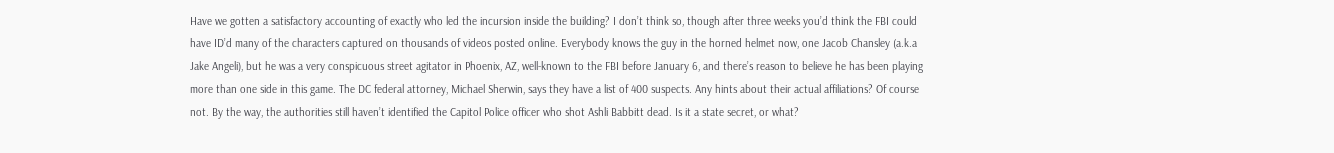Have we gotten a satisfactory accounting of exactly who led the incursion inside the building? I don’t think so, though after three weeks you’d think the FBI could have ID’d many of the characters captured on thousands of videos posted online. Everybody knows the guy in the horned helmet now, one Jacob Chansley (a.k.a Jake Angeli), but he was a very conspicuous street agitator in Phoenix, AZ, well-known to the FBI before January 6, and there’s reason to believe he has been playing more than one side in this game. The DC federal attorney, Michael Sherwin, says they have a list of 400 suspects. Any hints about their actual affiliations? Of course not. By the way, the authorities still haven’t identified the Capitol Police officer who shot Ashli Babbitt dead. Is it a state secret, or what?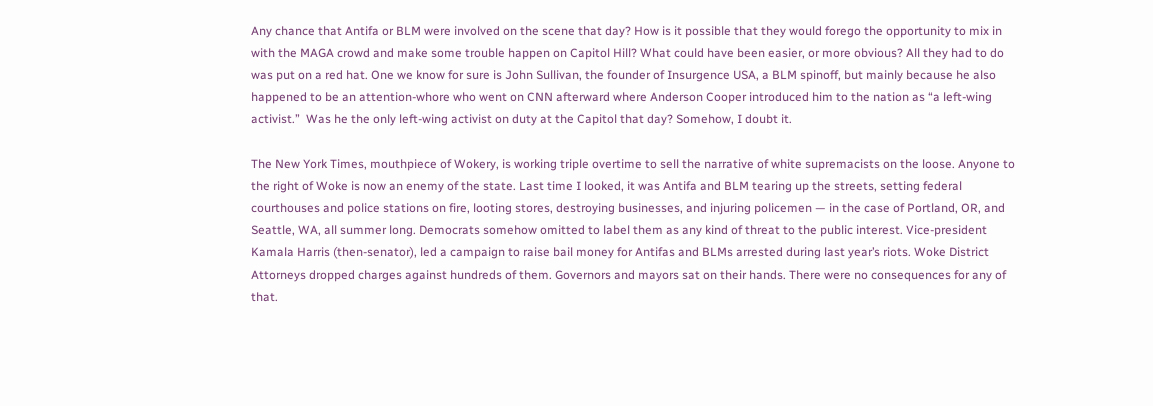Any chance that Antifa or BLM were involved on the scene that day? How is it possible that they would forego the opportunity to mix in with the MAGA crowd and make some trouble happen on Capitol Hill? What could have been easier, or more obvious? All they had to do was put on a red hat. One we know for sure is John Sullivan, the founder of Insurgence USA, a BLM spinoff, but mainly because he also happened to be an attention-whore who went on CNN afterward where Anderson Cooper introduced him to the nation as “a left-wing activist.”  Was he the only left-wing activist on duty at the Capitol that day? Somehow, I doubt it.

The New York Times, mouthpiece of Wokery, is working triple overtime to sell the narrative of white supremacists on the loose. Anyone to the right of Woke is now an enemy of the state. Last time I looked, it was Antifa and BLM tearing up the streets, setting federal courthouses and police stations on fire, looting stores, destroying businesses, and injuring policemen — in the case of Portland, OR, and Seattle, WA, all summer long. Democrats somehow omitted to label them as any kind of threat to the public interest. Vice-president Kamala Harris (then-senator), led a campaign to raise bail money for Antifas and BLMs arrested during last year’s riots. Woke District Attorneys dropped charges against hundreds of them. Governors and mayors sat on their hands. There were no consequences for any of that.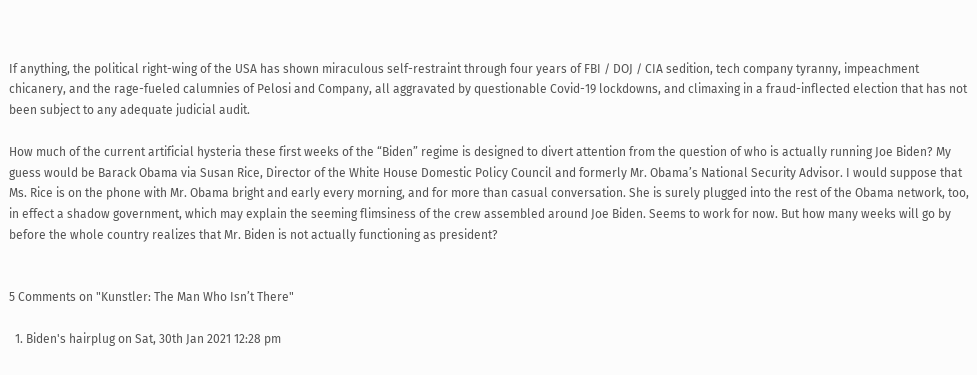If anything, the political right-wing of the USA has shown miraculous self-restraint through four years of FBI / DOJ / CIA sedition, tech company tyranny, impeachment chicanery, and the rage-fueled calumnies of Pelosi and Company, all aggravated by questionable Covid-19 lockdowns, and climaxing in a fraud-inflected election that has not been subject to any adequate judicial audit.

How much of the current artificial hysteria these first weeks of the “Biden” regime is designed to divert attention from the question of who is actually running Joe Biden? My guess would be Barack Obama via Susan Rice, Director of the White House Domestic Policy Council and formerly Mr. Obama’s National Security Advisor. I would suppose that Ms. Rice is on the phone with Mr. Obama bright and early every morning, and for more than casual conversation. She is surely plugged into the rest of the Obama network, too, in effect a shadow government, which may explain the seeming flimsiness of the crew assembled around Joe Biden. Seems to work for now. But how many weeks will go by before the whole country realizes that Mr. Biden is not actually functioning as president?


5 Comments on "Kunstler: The Man Who Isn’t There"

  1. Biden's hairplug on Sat, 30th Jan 2021 12:28 pm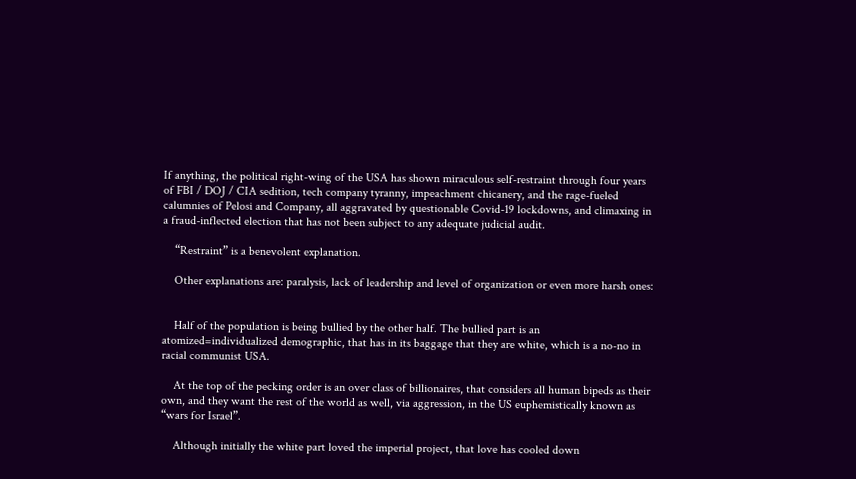If anything, the political right-wing of the USA has shown miraculous self-restraint through four years of FBI / DOJ / CIA sedition, tech company tyranny, impeachment chicanery, and the rage-fueled calumnies of Pelosi and Company, all aggravated by questionable Covid-19 lockdowns, and climaxing in a fraud-inflected election that has not been subject to any adequate judicial audit.

    “Restraint” is a benevolent explanation.

    Other explanations are: paralysis, lack of leadership and level of organization or even more harsh ones:


    Half of the population is being bullied by the other half. The bullied part is an atomized=individualized demographic, that has in its baggage that they are white, which is a no-no in racial communist USA.

    At the top of the pecking order is an over class of billionaires, that considers all human bipeds as their own, and they want the rest of the world as well, via aggression, in the US euphemistically known as “wars for Israel”.

    Although initially the white part loved the imperial project, that love has cooled down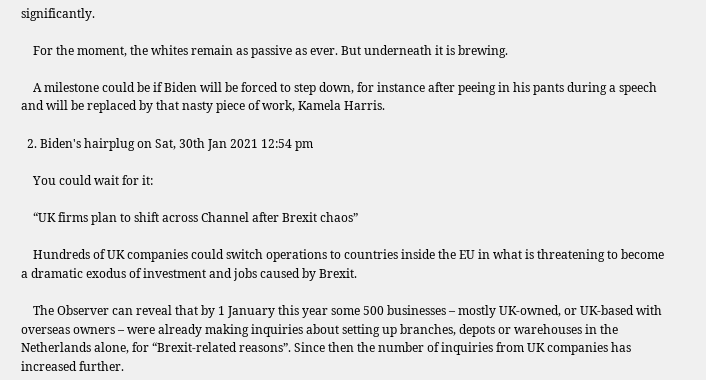significantly.

    For the moment, the whites remain as passive as ever. But underneath it is brewing.

    A milestone could be if Biden will be forced to step down, for instance after peeing in his pants during a speech and will be replaced by that nasty piece of work, Kamela Harris.

  2. Biden's hairplug on Sat, 30th Jan 2021 12:54 pm

    You could wait for it:

    “UK firms plan to shift across Channel after Brexit chaos”

    Hundreds of UK companies could switch operations to countries inside the EU in what is threatening to become a dramatic exodus of investment and jobs caused by Brexit.

    The Observer can reveal that by 1 January this year some 500 businesses – mostly UK-owned, or UK-based with overseas owners – were already making inquiries about setting up branches, depots or warehouses in the Netherlands alone, for “Brexit-related reasons”. Since then the number of inquiries from UK companies has increased further.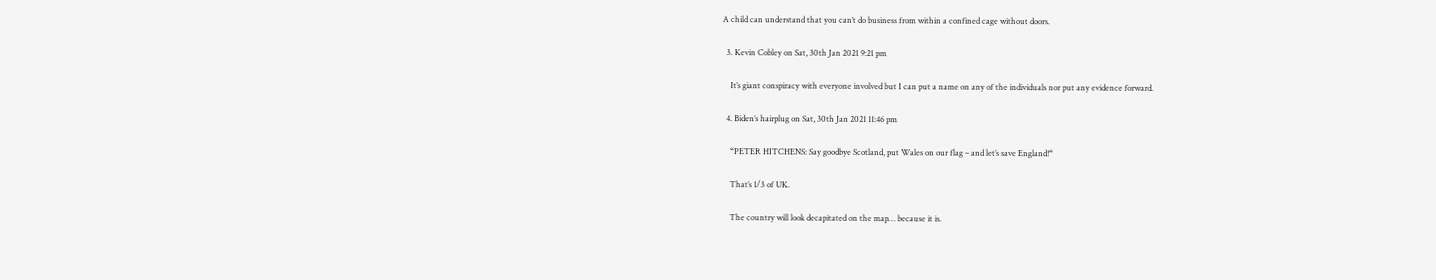A child can understand that you can’t do business from within a confined cage without doors.

  3. Kevin Cobley on Sat, 30th Jan 2021 9:21 pm

    It’s giant conspiracy with everyone involved but I can put a name on any of the individuals nor put any evidence forward.

  4. Biden’s hairplug on Sat, 30th Jan 2021 11:46 pm

    “PETER HITCHENS: Say goodbye Scotland, put Wales on our flag – and let’s save England!“

    That’s 1/3 of UK.

    The country will look decapitated on the map… because it is.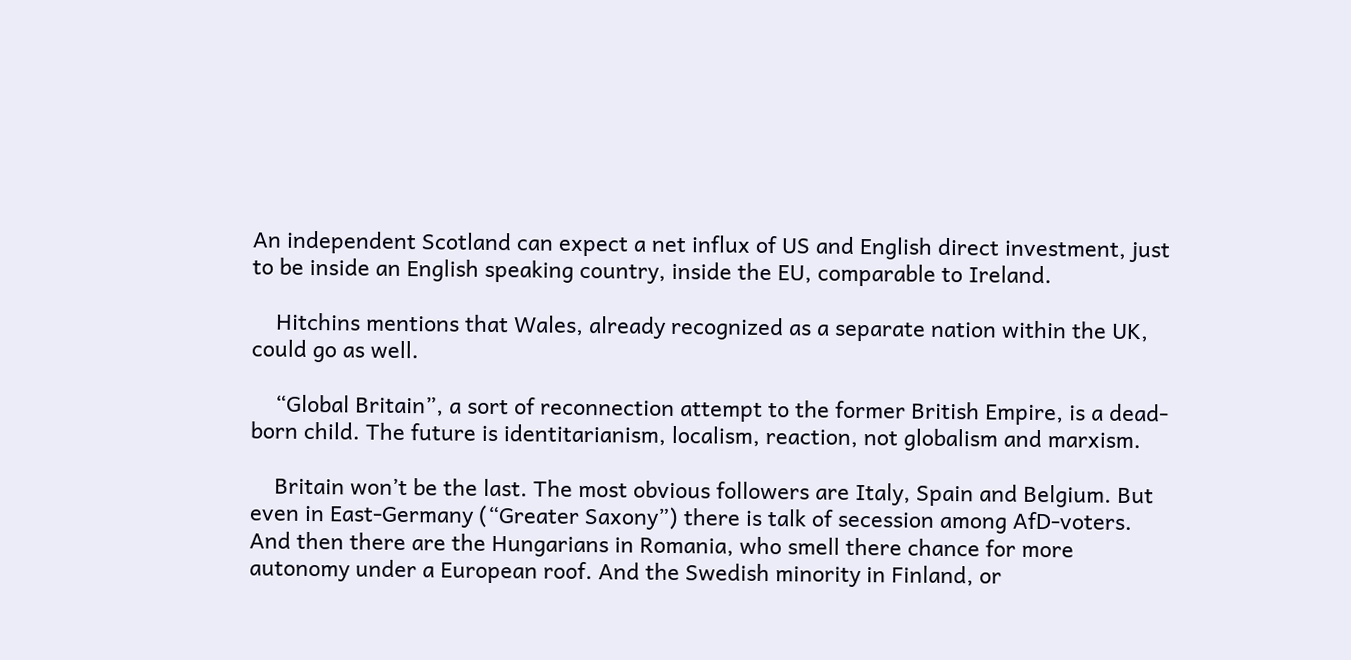An independent Scotland can expect a net influx of US and English direct investment, just to be inside an English speaking country, inside the EU, comparable to Ireland.

    Hitchins mentions that Wales, already recognized as a separate nation within the UK, could go as well.

    “Global Britain”, a sort of reconnection attempt to the former British Empire, is a dead-born child. The future is identitarianism, localism, reaction, not globalism and marxism.

    Britain won’t be the last. The most obvious followers are Italy, Spain and Belgium. But even in East-Germany (“Greater Saxony”) there is talk of secession among AfD-voters. And then there are the Hungarians in Romania, who smell there chance for more autonomy under a European roof. And the Swedish minority in Finland, or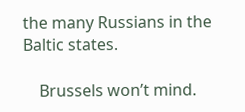the many Russians in the Baltic states.

    Brussels won’t mind.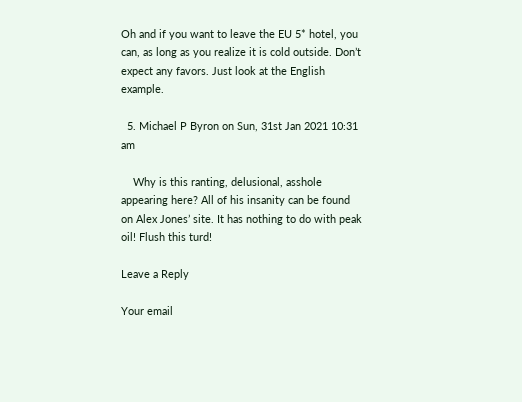Oh and if you want to leave the EU 5* hotel, you can, as long as you realize it is cold outside. Don’t expect any favors. Just look at the English example.

  5. Michael P Byron on Sun, 31st Jan 2021 10:31 am

    Why is this ranting, delusional, asshole appearing here? All of his insanity can be found on Alex Jones’ site. It has nothing to do with peak oil! Flush this turd!

Leave a Reply

Your email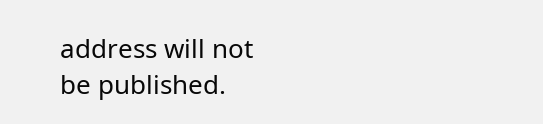address will not be published.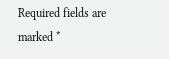Required fields are marked *